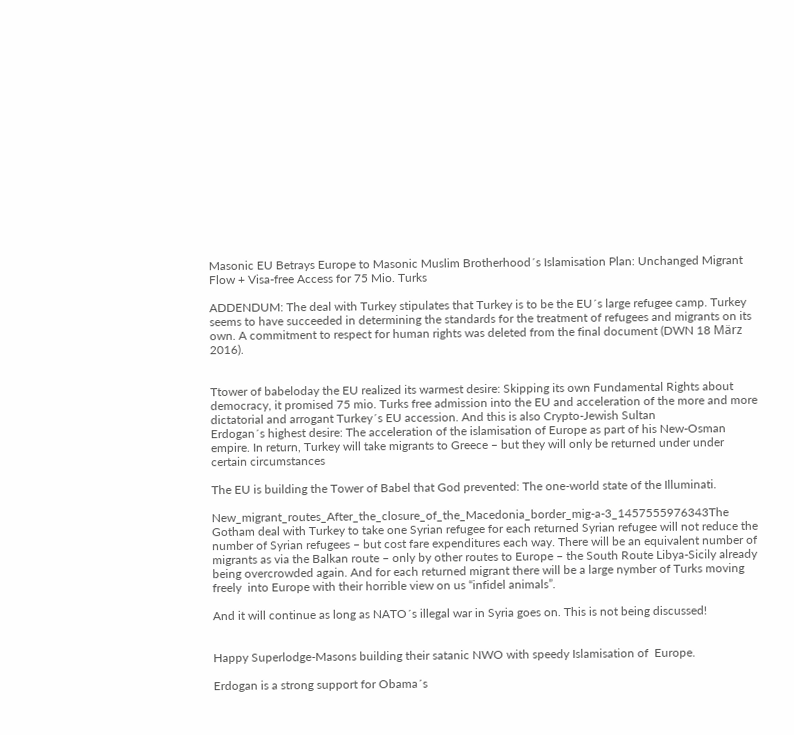Masonic EU Betrays Europe to Masonic Muslim Brotherhood´s Islamisation Plan: Unchanged Migrant Flow + Visa-free Access for 75 Mio. Turks

ADDENDUM: The deal with Turkey stipulates that Turkey is to be the EU´s large refugee camp. Turkey seems to have succeeded in determining the standards for the treatment of refugees and migrants on its own. A commitment to respect for human rights was deleted from the final document (DWN 18 März 2016).


Ttower of babeloday the EU realized its warmest desire: Skipping its own Fundamental Rights about democracy, it promised 75 mio. Turks free admission into the EU and acceleration of the more and more dictatorial and arrogant Turkey´s EU accession. And this is also Crypto-Jewish Sultan
Erdogan´s highest desire: The acceleration of the islamisation of Europe as part of his New-Osman empire. In return, Turkey will take migrants to Greece – but they will only be returned under under certain circumstances

The EU is building the Tower of Babel that God prevented: The one-world state of the Illuminati.

New_migrant_routes_After_the_closure_of_the_Macedonia_border_mig-a-3_1457555976343The Gotham deal with Turkey to take one Syrian refugee for each returned Syrian refugee will not reduce the number of Syrian refugees – but cost fare expenditures each way. There will be an equivalent number of migrants as via the Balkan route – only by other routes to Europe – the South Route Libya-Sicily already being overcrowded again. And for each returned migrant there will be a large nymber of Turks moving freely  into Europe with their horrible view on us “infidel animals”.

And it will continue as long as NATO´s illegal war in Syria goes on. This is not being discussed!


Happy Superlodge-Masons building their satanic NWO with speedy Islamisation of  Europe.

Erdogan is a strong support for Obama´s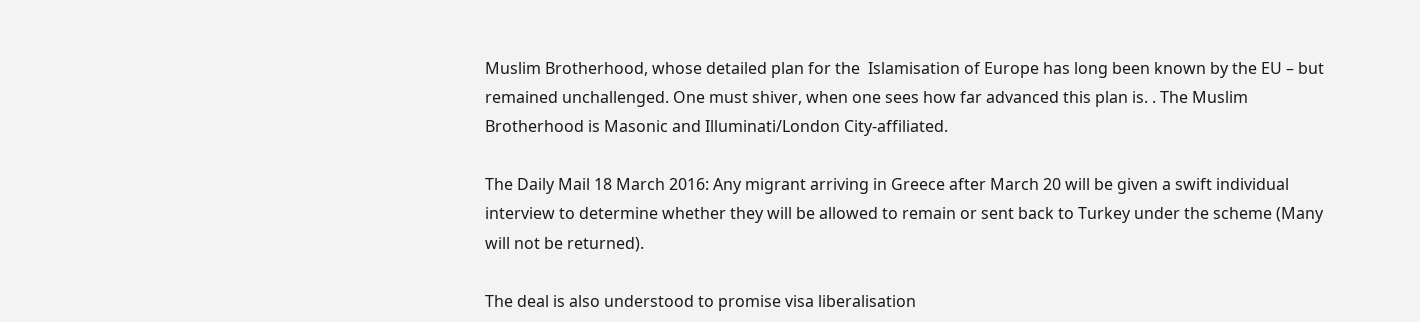Muslim Brotherhood, whose detailed plan for the  Islamisation of Europe has long been known by the EU – but remained unchallenged. One must shiver, when one sees how far advanced this plan is. . The Muslim Brotherhood is Masonic and Illuminati/London City-affiliated.

The Daily Mail 18 March 2016: Any migrant arriving in Greece after March 20 will be given a swift individual interview to determine whether they will be allowed to remain or sent back to Turkey under the scheme (Many will not be returned).

The deal is also understood to promise visa liberalisation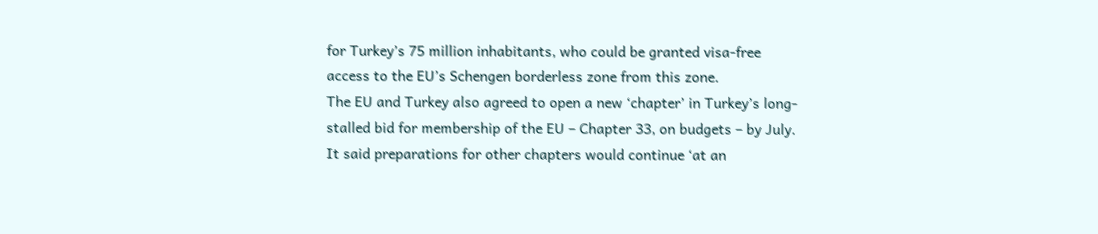for Turkey’s 75 million inhabitants, who could be granted visa-free access to the EU’s Schengen borderless zone from this zone.
The EU and Turkey also agreed to open a new ‘chapter’ in Turkey’s long-stalled bid for membership of the EU – Chapter 33, on budgets – by July. It said preparations for other chapters would continue ‘at an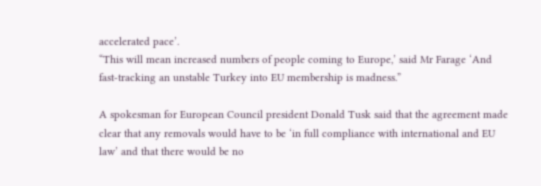accelerated pace’.
“This will mean increased numbers of people coming to Europe,’ said Mr Farage ‘And fast-tracking an unstable Turkey into EU membership is madness.”

A spokesman for European Council president Donald Tusk said that the agreement made clear that any removals would have to be ‘in full compliance with international and EU law’ and that there would be no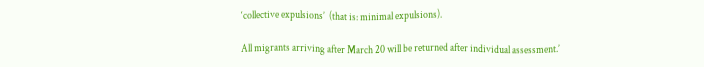‘collective expulsions’  (that is: minimal expulsions).

All migrants arriving after March 20 will be returned after individual assessment.’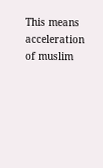This means acceleration of muslim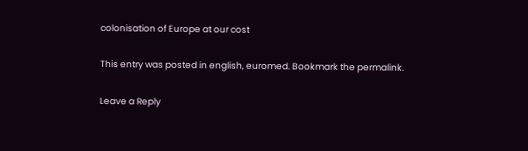colonisation of Europe at our cost

This entry was posted in english, euromed. Bookmark the permalink.

Leave a Reply